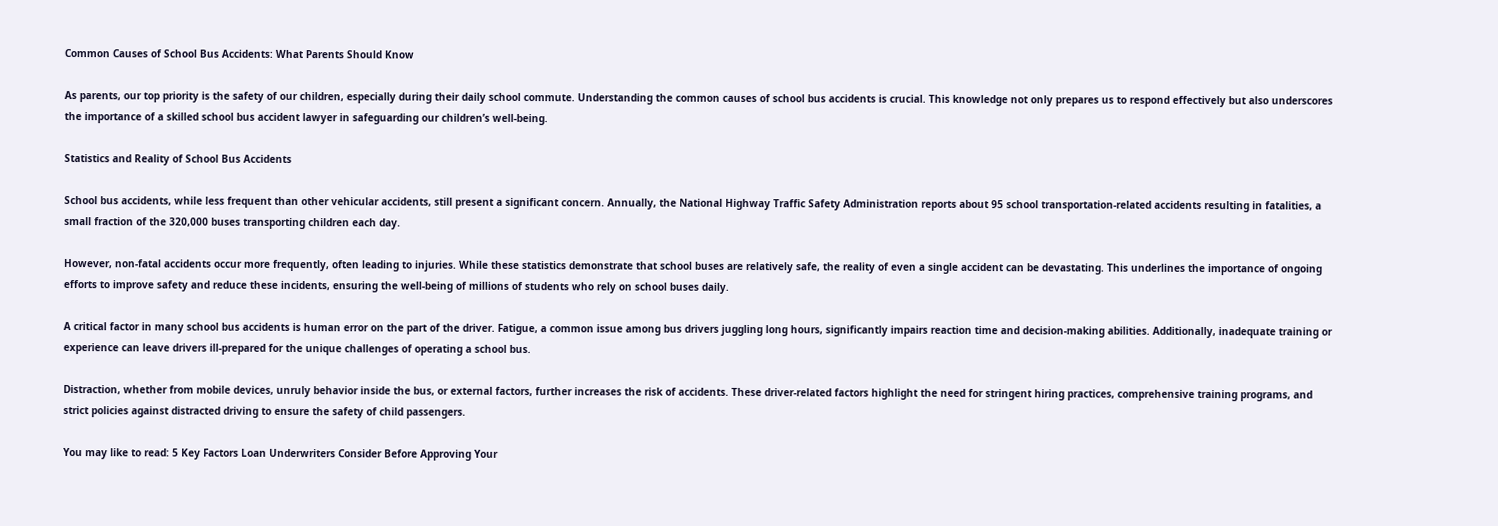Common Causes of School Bus Accidents: What Parents Should Know

As parents, our top priority is the safety of our children, especially during their daily school commute. Understanding the common causes of school bus accidents is crucial. This knowledge not only prepares us to respond effectively but also underscores the importance of a skilled school bus accident lawyer in safeguarding our children’s well-being.

Statistics and Reality of School Bus Accidents

School bus accidents, while less frequent than other vehicular accidents, still present a significant concern. Annually, the National Highway Traffic Safety Administration reports about 95 school transportation-related accidents resulting in fatalities, a small fraction of the 320,000 buses transporting children each day.

However, non-fatal accidents occur more frequently, often leading to injuries. While these statistics demonstrate that school buses are relatively safe, the reality of even a single accident can be devastating. This underlines the importance of ongoing efforts to improve safety and reduce these incidents, ensuring the well-being of millions of students who rely on school buses daily.

A critical factor in many school bus accidents is human error on the part of the driver. Fatigue, a common issue among bus drivers juggling long hours, significantly impairs reaction time and decision-making abilities. Additionally, inadequate training or experience can leave drivers ill-prepared for the unique challenges of operating a school bus.

Distraction, whether from mobile devices, unruly behavior inside the bus, or external factors, further increases the risk of accidents. These driver-related factors highlight the need for stringent hiring practices, comprehensive training programs, and strict policies against distracted driving to ensure the safety of child passengers.

You may like to read: 5 Key Factors Loan Underwriters Consider Before Approving Your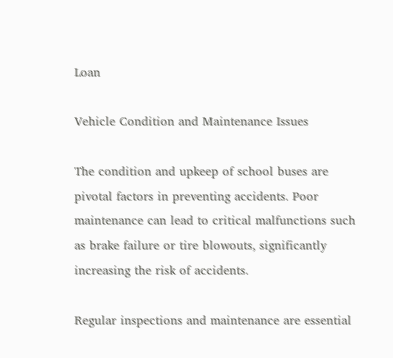Loan

Vehicle Condition and Maintenance Issues

The condition and upkeep of school buses are pivotal factors in preventing accidents. Poor maintenance can lead to critical malfunctions such as brake failure or tire blowouts, significantly increasing the risk of accidents.

Regular inspections and maintenance are essential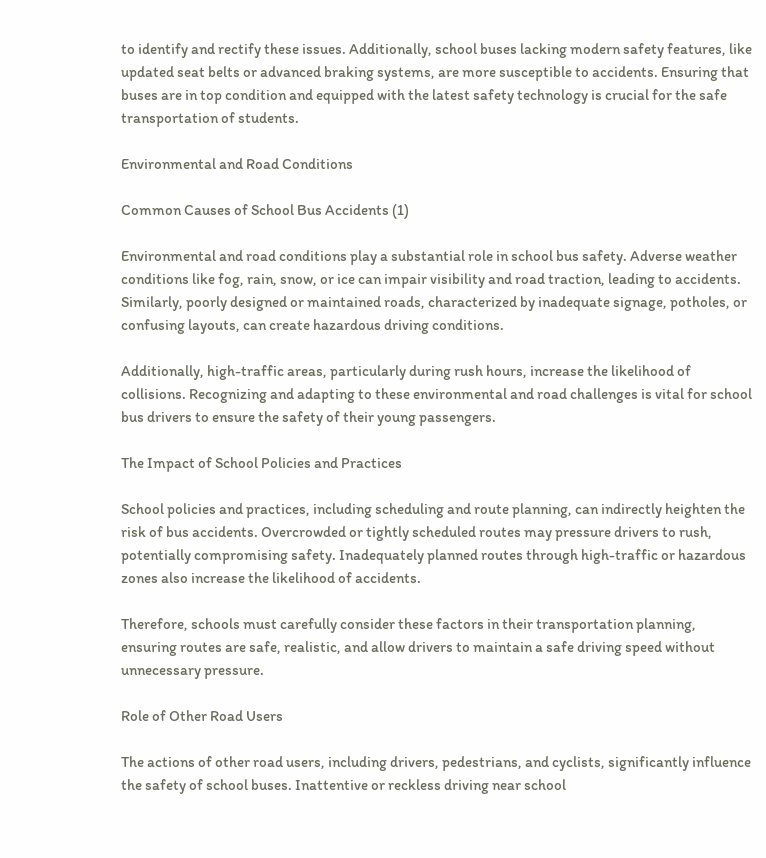to identify and rectify these issues. Additionally, school buses lacking modern safety features, like updated seat belts or advanced braking systems, are more susceptible to accidents. Ensuring that buses are in top condition and equipped with the latest safety technology is crucial for the safe transportation of students.

Environmental and Road Conditions

Common Causes of School Bus Accidents (1)

Environmental and road conditions play a substantial role in school bus safety. Adverse weather conditions like fog, rain, snow, or ice can impair visibility and road traction, leading to accidents. Similarly, poorly designed or maintained roads, characterized by inadequate signage, potholes, or confusing layouts, can create hazardous driving conditions.

Additionally, high-traffic areas, particularly during rush hours, increase the likelihood of collisions. Recognizing and adapting to these environmental and road challenges is vital for school bus drivers to ensure the safety of their young passengers.

The Impact of School Policies and Practices

School policies and practices, including scheduling and route planning, can indirectly heighten the risk of bus accidents. Overcrowded or tightly scheduled routes may pressure drivers to rush, potentially compromising safety. Inadequately planned routes through high-traffic or hazardous zones also increase the likelihood of accidents.

Therefore, schools must carefully consider these factors in their transportation planning, ensuring routes are safe, realistic, and allow drivers to maintain a safe driving speed without unnecessary pressure.

Role of Other Road Users

The actions of other road users, including drivers, pedestrians, and cyclists, significantly influence the safety of school buses. Inattentive or reckless driving near school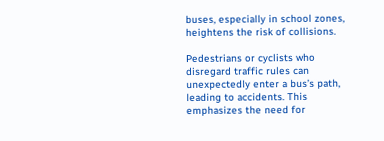buses, especially in school zones, heightens the risk of collisions.

Pedestrians or cyclists who disregard traffic rules can unexpectedly enter a bus’s path, leading to accidents. This emphasizes the need for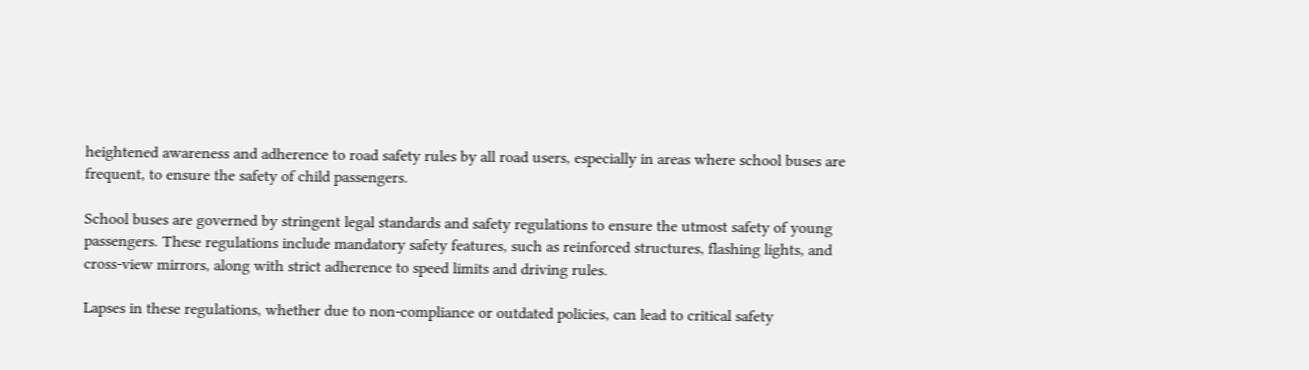heightened awareness and adherence to road safety rules by all road users, especially in areas where school buses are frequent, to ensure the safety of child passengers.

School buses are governed by stringent legal standards and safety regulations to ensure the utmost safety of young passengers. These regulations include mandatory safety features, such as reinforced structures, flashing lights, and cross-view mirrors, along with strict adherence to speed limits and driving rules.

Lapses in these regulations, whether due to non-compliance or outdated policies, can lead to critical safety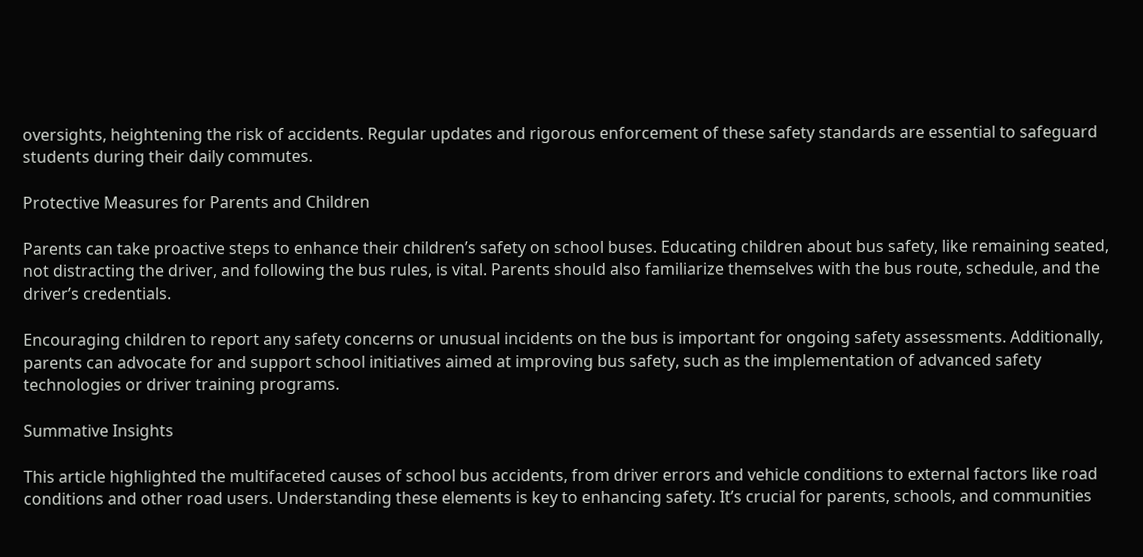oversights, heightening the risk of accidents. Regular updates and rigorous enforcement of these safety standards are essential to safeguard students during their daily commutes.

Protective Measures for Parents and Children

Parents can take proactive steps to enhance their children’s safety on school buses. Educating children about bus safety, like remaining seated, not distracting the driver, and following the bus rules, is vital. Parents should also familiarize themselves with the bus route, schedule, and the driver’s credentials.

Encouraging children to report any safety concerns or unusual incidents on the bus is important for ongoing safety assessments. Additionally, parents can advocate for and support school initiatives aimed at improving bus safety, such as the implementation of advanced safety technologies or driver training programs.

Summative Insights

This article highlighted the multifaceted causes of school bus accidents, from driver errors and vehicle conditions to external factors like road conditions and other road users. Understanding these elements is key to enhancing safety. It’s crucial for parents, schools, and communities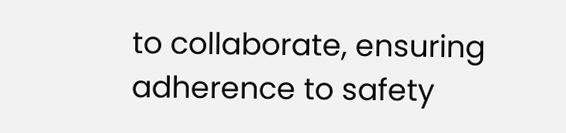to collaborate, ensuring adherence to safety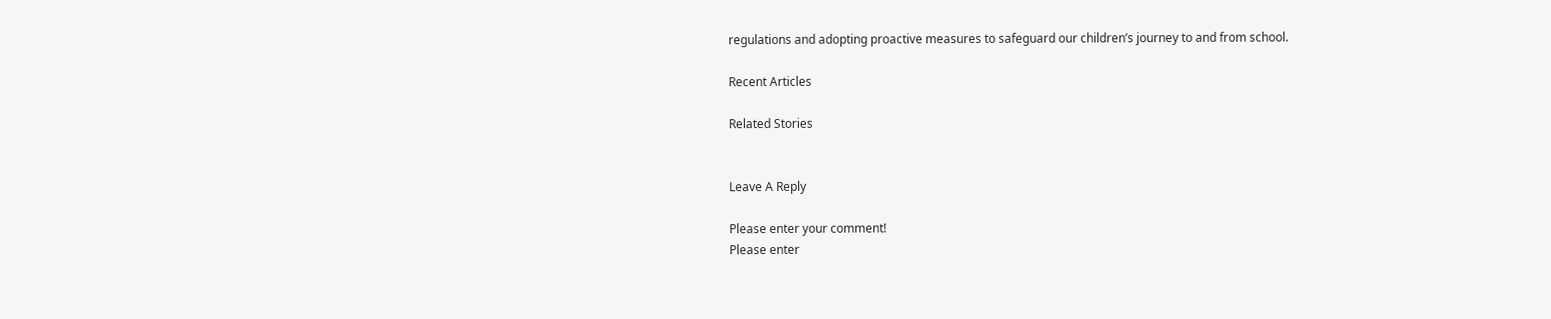regulations and adopting proactive measures to safeguard our children’s journey to and from school.

Recent Articles

Related Stories


Leave A Reply

Please enter your comment!
Please enter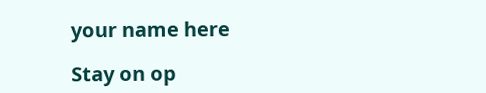your name here

Stay on op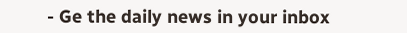- Ge the daily news in your inbox